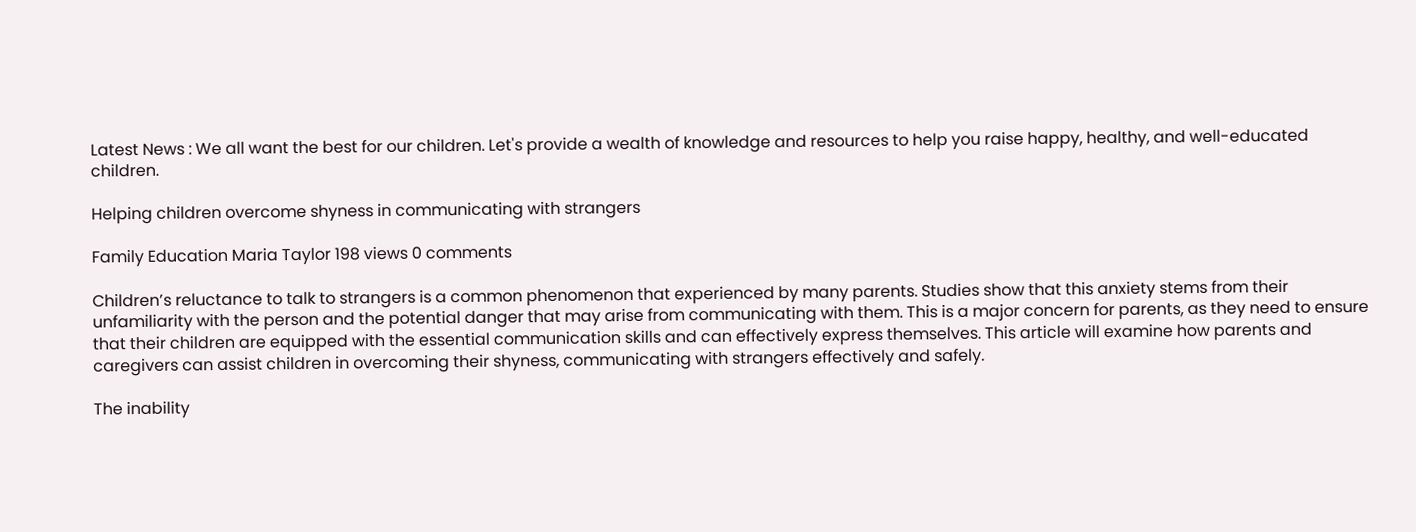Latest News : We all want the best for our children. Let's provide a wealth of knowledge and resources to help you raise happy, healthy, and well-educated children.

Helping children overcome shyness in communicating with strangers

Family Education Maria Taylor 198 views 0 comments

Children’s reluctance to talk to strangers is a common phenomenon that experienced by many parents. Studies show that this anxiety stems from their unfamiliarity with the person and the potential danger that may arise from communicating with them. This is a major concern for parents, as they need to ensure that their children are equipped with the essential communication skills and can effectively express themselves. This article will examine how parents and caregivers can assist children in overcoming their shyness, communicating with strangers effectively and safely.

The inability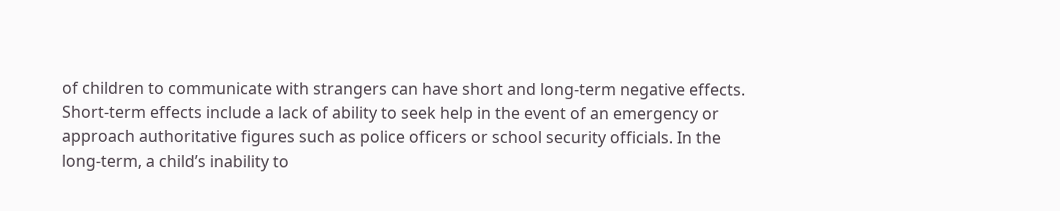of children to communicate with strangers can have short and long-term negative effects. Short-term effects include a lack of ability to seek help in the event of an emergency or approach authoritative figures such as police officers or school security officials. In the long-term, a child’s inability to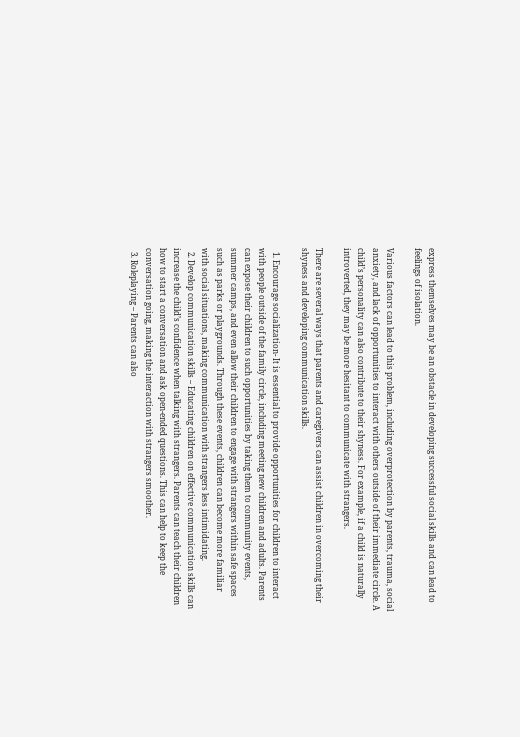express themselves may be an obstacle in developing successful social skills and can lead to feelings of isolation.

Various factors can lead to this problem, including overprotection by parents, trauma, social anxiety, and lack of opportunities to interact with others outside of their immediate circle. A child’s personality can also contribute to their shyness. For example, if a child is naturally introverted, they may be more hesitant to communicate with strangers.

There are several ways that parents and caregivers can assist children in overcoming their shyness and developing communication skills.

  1. Encourage socialization- It is essential to provide opportunities for children to interact with people outside of the family circle, including meeting new children and adults. Parents can expose their children to such opportunities by taking them to community events, summer camps, and even allow their children to engage with strangers within safe spaces such as parks or playgrounds. Through these events, children can become more familiar with social situations, making communication with strangers less intimidating.
  2. Develop communication skills – Educating children on effective communication skills can increase the child’s confidence when talking with strangers. Parents can teach their children how to start a conversation and ask open-ended questions. This can help to keep the conversation going, making the interaction with strangers smoother.
  3. Roleplaying – Parents can also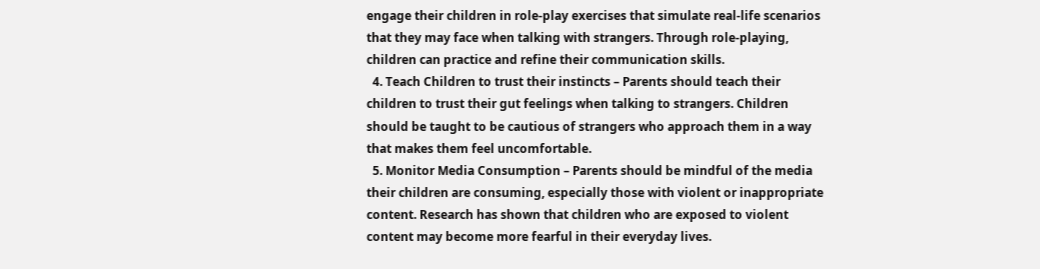engage their children in role-play exercises that simulate real-life scenarios that they may face when talking with strangers. Through role-playing, children can practice and refine their communication skills.
  4. Teach Children to trust their instincts – Parents should teach their children to trust their gut feelings when talking to strangers. Children should be taught to be cautious of strangers who approach them in a way that makes them feel uncomfortable.
  5. Monitor Media Consumption – Parents should be mindful of the media their children are consuming, especially those with violent or inappropriate content. Research has shown that children who are exposed to violent content may become more fearful in their everyday lives.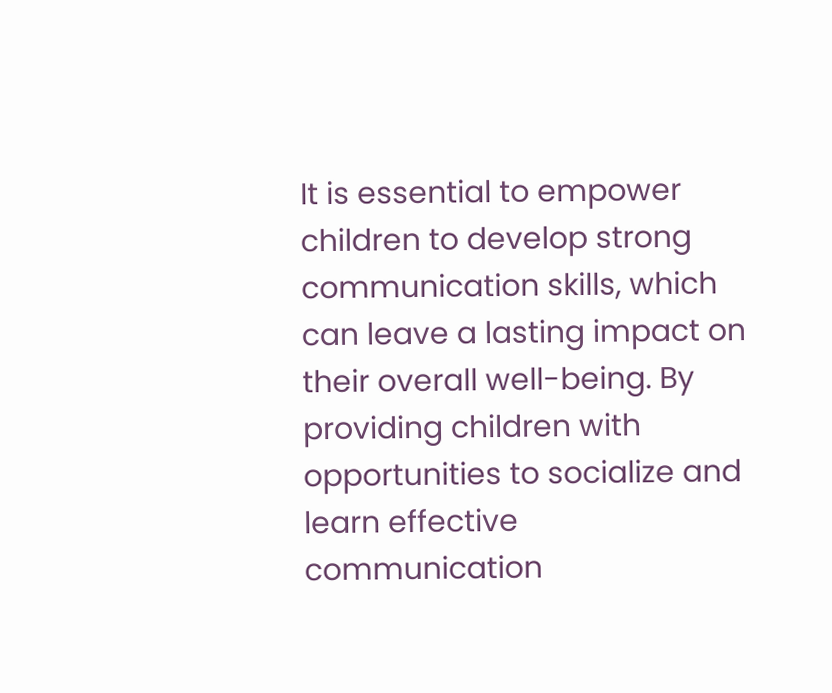It is essential to empower children to develop strong communication skills, which can leave a lasting impact on their overall well-being. By providing children with opportunities to socialize and learn effective communication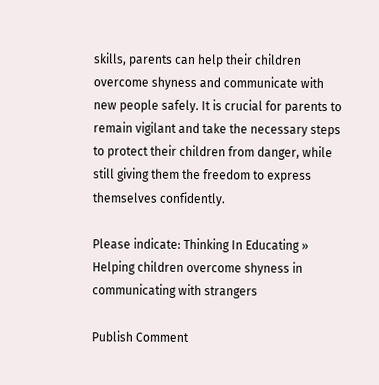skills, parents can help their children overcome shyness and communicate with new people safely. It is crucial for parents to remain vigilant and take the necessary steps to protect their children from danger, while still giving them the freedom to express themselves confidently.

Please indicate: Thinking In Educating » Helping children overcome shyness in communicating with strangers

Publish Comment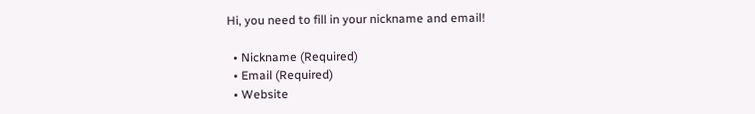Hi, you need to fill in your nickname and email!

  • Nickname (Required)
  • Email (Required)
  • Website